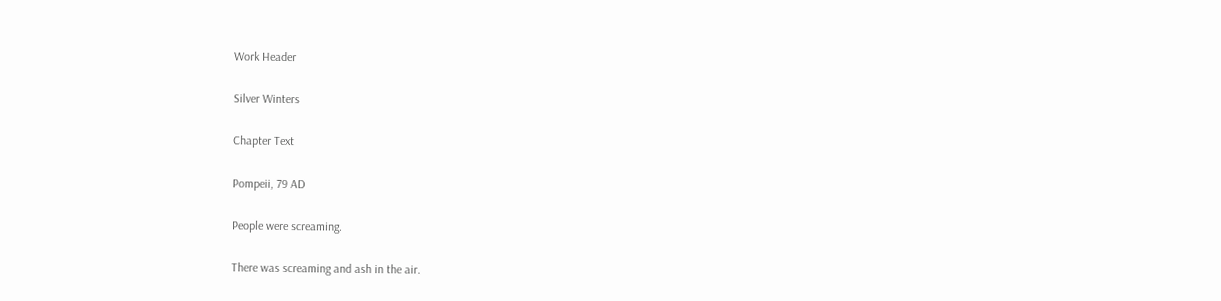Work Header

Silver Winters

Chapter Text

Pompeii, 79 AD

People were screaming.

There was screaming and ash in the air.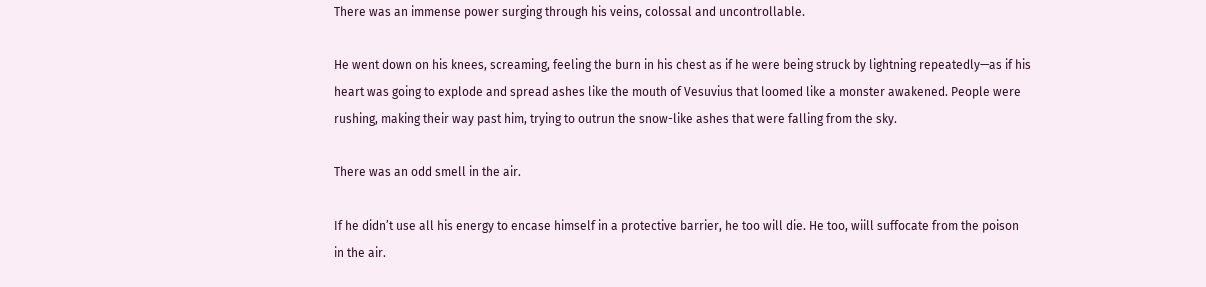There was an immense power surging through his veins, colossal and uncontrollable.

He went down on his knees, screaming, feeling the burn in his chest as if he were being struck by lightning repeatedly—as if his heart was going to explode and spread ashes like the mouth of Vesuvius that loomed like a monster awakened. People were rushing, making their way past him, trying to outrun the snow-like ashes that were falling from the sky.

There was an odd smell in the air.

If he didn’t use all his energy to encase himself in a protective barrier, he too will die. He too, wiill suffocate from the poison in the air.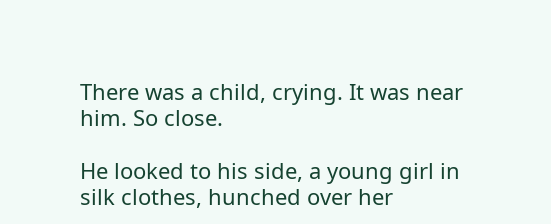There was a child, crying. It was near him. So close.

He looked to his side, a young girl in silk clothes, hunched over her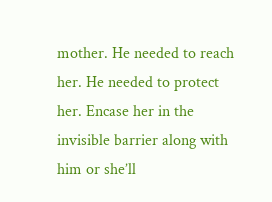mother. He needed to reach her. He needed to protect her. Encase her in the invisible barrier along with him or she’ll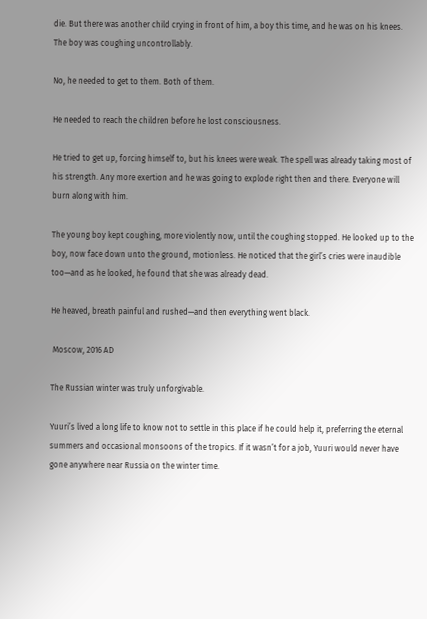die. But there was another child crying in front of him, a boy this time, and he was on his knees. The boy was coughing uncontrollably.

No, he needed to get to them. Both of them.

He needed to reach the children before he lost consciousness.

He tried to get up, forcing himself to, but his knees were weak. The spell was already taking most of his strength. Any more exertion and he was going to explode right then and there. Everyone will burn along with him.

The young boy kept coughing, more violently now, until the coughing stopped. He looked up to the boy, now face down unto the ground, motionless. He noticed that the girl’s cries were inaudible too—and as he looked, he found that she was already dead.

He heaved, breath painful and rushed—and then everything went black.

 Moscow, 2016 AD

The Russian winter was truly unforgivable.

Yuuri’s lived a long life to know not to settle in this place if he could help it, preferring the eternal summers and occasional monsoons of the tropics. If it wasn’t for a job, Yuuri would never have gone anywhere near Russia on the winter time.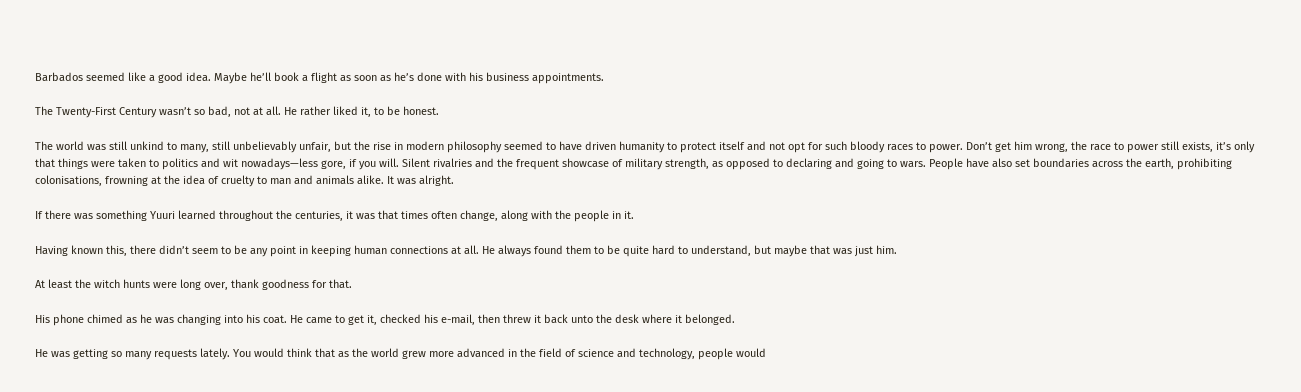Barbados seemed like a good idea. Maybe he’ll book a flight as soon as he’s done with his business appointments.

The Twenty-First Century wasn’t so bad, not at all. He rather liked it, to be honest.

The world was still unkind to many, still unbelievably unfair, but the rise in modern philosophy seemed to have driven humanity to protect itself and not opt for such bloody races to power. Don’t get him wrong, the race to power still exists, it’s only that things were taken to politics and wit nowadays—less gore, if you will. Silent rivalries and the frequent showcase of military strength, as opposed to declaring and going to wars. People have also set boundaries across the earth, prohibiting colonisations, frowning at the idea of cruelty to man and animals alike. It was alright.

If there was something Yuuri learned throughout the centuries, it was that times often change, along with the people in it.

Having known this, there didn’t seem to be any point in keeping human connections at all. He always found them to be quite hard to understand, but maybe that was just him.

At least the witch hunts were long over, thank goodness for that.

His phone chimed as he was changing into his coat. He came to get it, checked his e-mail, then threw it back unto the desk where it belonged.

He was getting so many requests lately. You would think that as the world grew more advanced in the field of science and technology, people would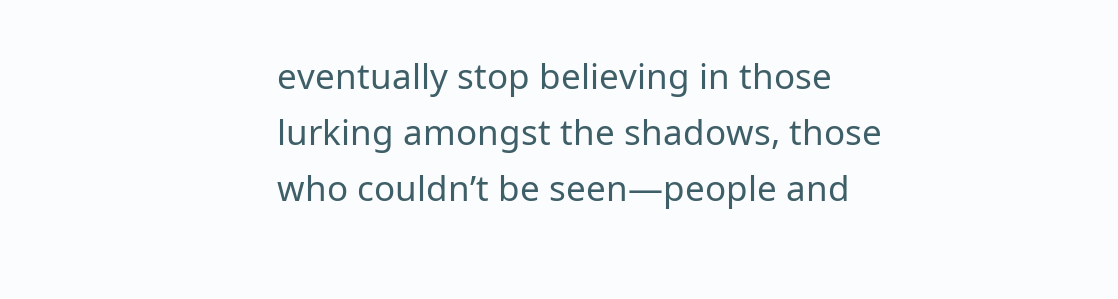eventually stop believing in those lurking amongst the shadows, those who couldn’t be seen—people and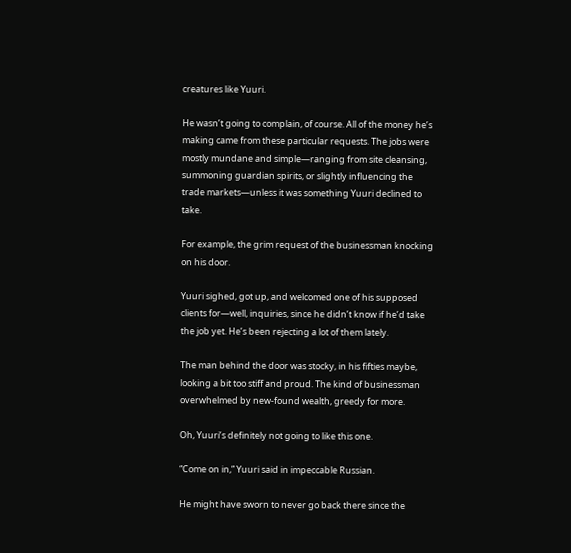creatures like Yuuri.

He wasn’t going to complain, of course. All of the money he’s making came from these particular requests. The jobs were mostly mundane and simple—ranging from site cleansing, summoning guardian spirits, or slightly influencing the trade markets—unless it was something Yuuri declined to take.

For example, the grim request of the businessman knocking on his door.

Yuuri sighed, got up, and welcomed one of his supposed clients for—well, inquiries, since he didn’t know if he’d take the job yet. He’s been rejecting a lot of them lately.

The man behind the door was stocky, in his fifties maybe, looking a bit too stiff and proud. The kind of businessman overwhelmed by new-found wealth, greedy for more.

Oh, Yuuri’s definitely not going to like this one.

“Come on in,” Yuuri said in impeccable Russian.

He might have sworn to never go back there since the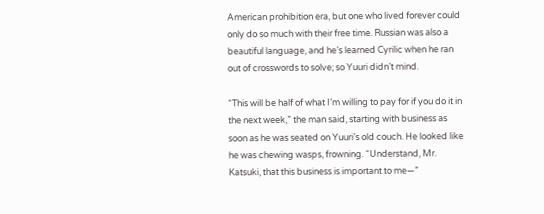American prohibition era, but one who lived forever could only do so much with their free time. Russian was also a beautiful language, and he’s learned Cyrilic when he ran out of crosswords to solve; so Yuuri didn’t mind.

“This will be half of what I’m willing to pay for if you do it in the next week,” the man said, starting with business as soon as he was seated on Yuuri’s old couch. He looked like he was chewing wasps, frowning. “Understand, Mr. Katsuki, that this business is important to me—”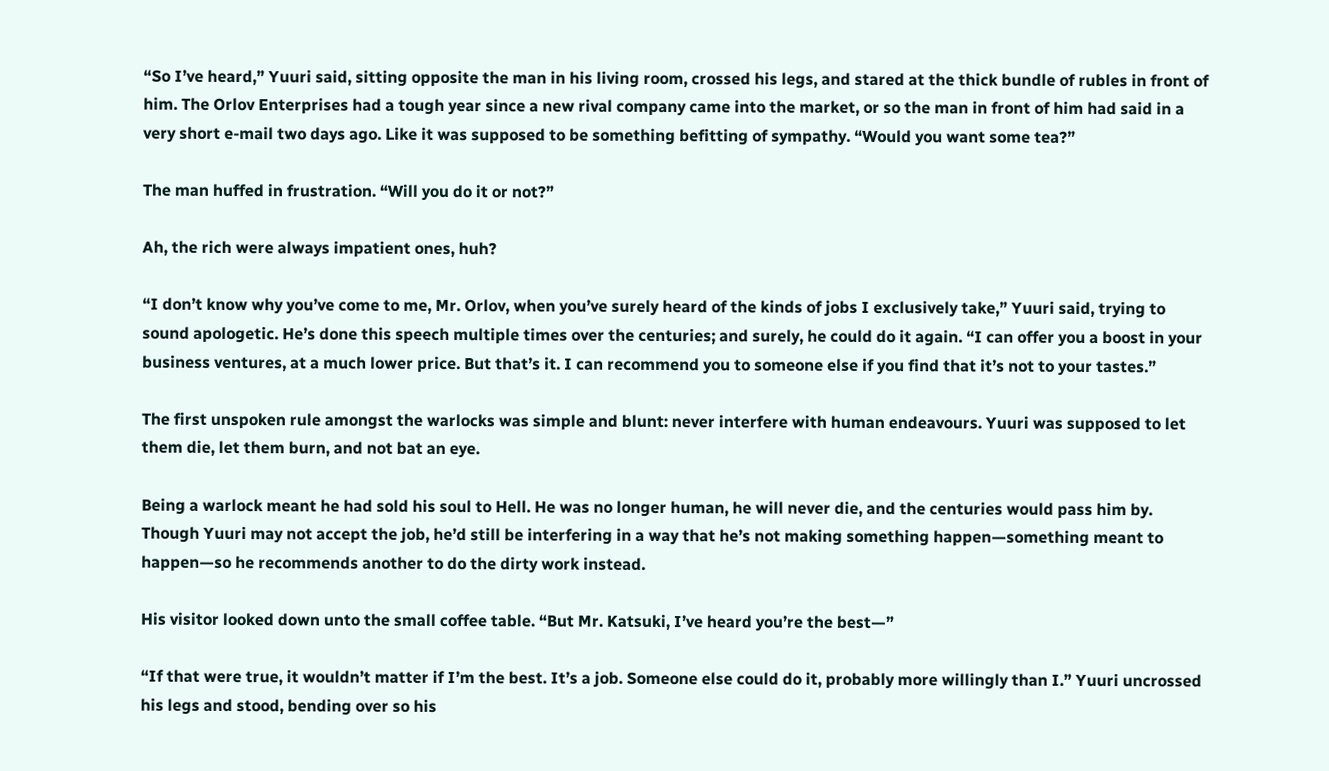“So I’ve heard,” Yuuri said, sitting opposite the man in his living room, crossed his legs, and stared at the thick bundle of rubles in front of him. The Orlov Enterprises had a tough year since a new rival company came into the market, or so the man in front of him had said in a very short e-mail two days ago. Like it was supposed to be something befitting of sympathy. “Would you want some tea?”

The man huffed in frustration. “Will you do it or not?”

Ah, the rich were always impatient ones, huh?

“I don’t know why you’ve come to me, Mr. Orlov, when you’ve surely heard of the kinds of jobs I exclusively take,” Yuuri said, trying to sound apologetic. He’s done this speech multiple times over the centuries; and surely, he could do it again. “I can offer you a boost in your business ventures, at a much lower price. But that’s it. I can recommend you to someone else if you find that it’s not to your tastes.”

The first unspoken rule amongst the warlocks was simple and blunt: never interfere with human endeavours. Yuuri was supposed to let them die, let them burn, and not bat an eye.

Being a warlock meant he had sold his soul to Hell. He was no longer human, he will never die, and the centuries would pass him by. Though Yuuri may not accept the job, he’d still be interfering in a way that he’s not making something happen—something meant to happen—so he recommends another to do the dirty work instead.

His visitor looked down unto the small coffee table. “But Mr. Katsuki, I’ve heard you’re the best—”

“If that were true, it wouldn’t matter if I’m the best. It’s a job. Someone else could do it, probably more willingly than I.” Yuuri uncrossed his legs and stood, bending over so his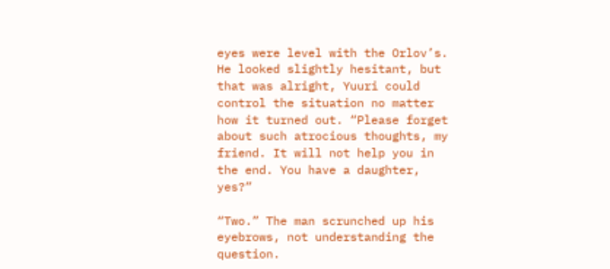eyes were level with the Orlov’s. He looked slightly hesitant, but that was alright, Yuuri could control the situation no matter how it turned out. “Please forget about such atrocious thoughts, my friend. It will not help you in the end. You have a daughter, yes?”

“Two.” The man scrunched up his eyebrows, not understanding the question.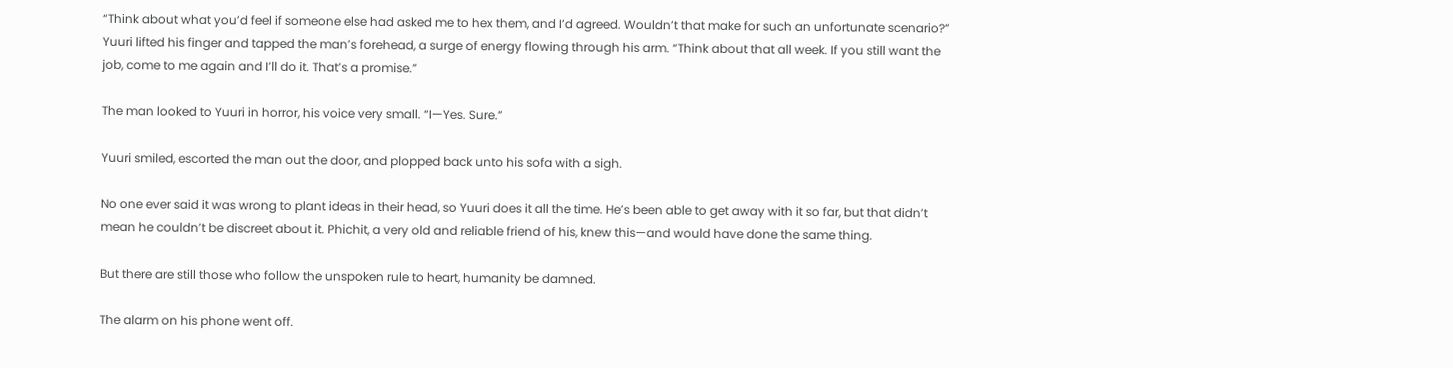“Think about what you’d feel if someone else had asked me to hex them, and I’d agreed. Wouldn’t that make for such an unfortunate scenario?” Yuuri lifted his finger and tapped the man’s forehead, a surge of energy flowing through his arm. “Think about that all week. If you still want the job, come to me again and I’ll do it. That’s a promise.”

The man looked to Yuuri in horror, his voice very small. “I—Yes. Sure.”

Yuuri smiled, escorted the man out the door, and plopped back unto his sofa with a sigh.

No one ever said it was wrong to plant ideas in their head, so Yuuri does it all the time. He’s been able to get away with it so far, but that didn’t mean he couldn’t be discreet about it. Phichit, a very old and reliable friend of his, knew this—and would have done the same thing.

But there are still those who follow the unspoken rule to heart, humanity be damned.

The alarm on his phone went off.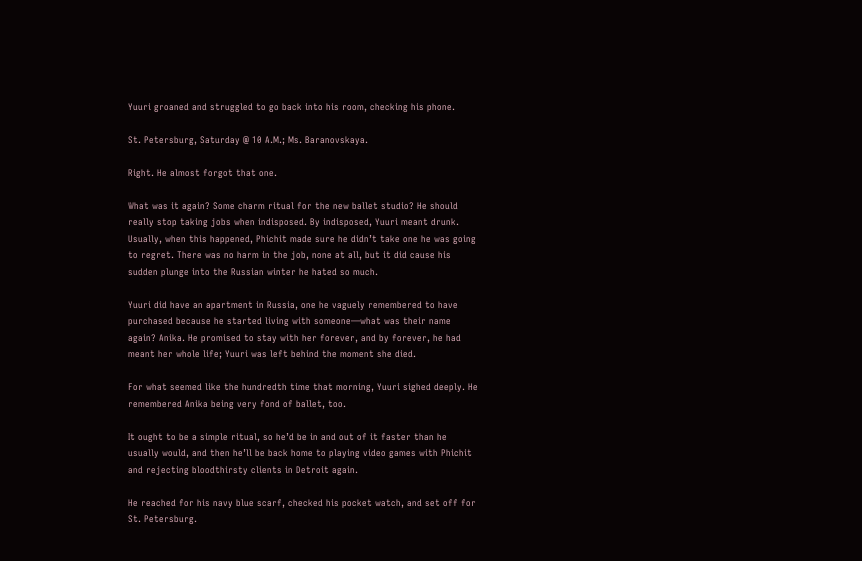Yuuri groaned and struggled to go back into his room, checking his phone.

St. Petersburg, Saturday @ 10 A.M.; Ms. Baranovskaya.

Right. He almost forgot that one.

What was it again? Some charm ritual for the new ballet studio? He should really stop taking jobs when indisposed. By indisposed, Yuuri meant drunk. Usually, when this happened, Phichit made sure he didn’t take one he was going to regret. There was no harm in the job, none at all, but it did cause his sudden plunge into the Russian winter he hated so much.

Yuuri did have an apartment in Russia, one he vaguely remembered to have purchased because he started living with someone—what was their name again? Anika. He promised to stay with her forever, and by forever, he had meant her whole life; Yuuri was left behind the moment she died.

For what seemed like the hundredth time that morning, Yuuri sighed deeply. He remembered Anika being very fond of ballet, too.

It ought to be a simple ritual, so he’d be in and out of it faster than he usually would, and then he’ll be back home to playing video games with Phichit and rejecting bloodthirsty clients in Detroit again.

He reached for his navy blue scarf, checked his pocket watch, and set off for St. Petersburg.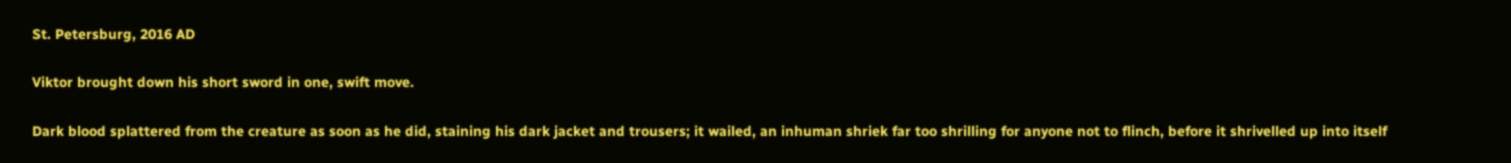St. Petersburg, 2016 AD

Viktor brought down his short sword in one, swift move.

Dark blood splattered from the creature as soon as he did, staining his dark jacket and trousers; it wailed, an inhuman shriek far too shrilling for anyone not to flinch, before it shrivelled up into itself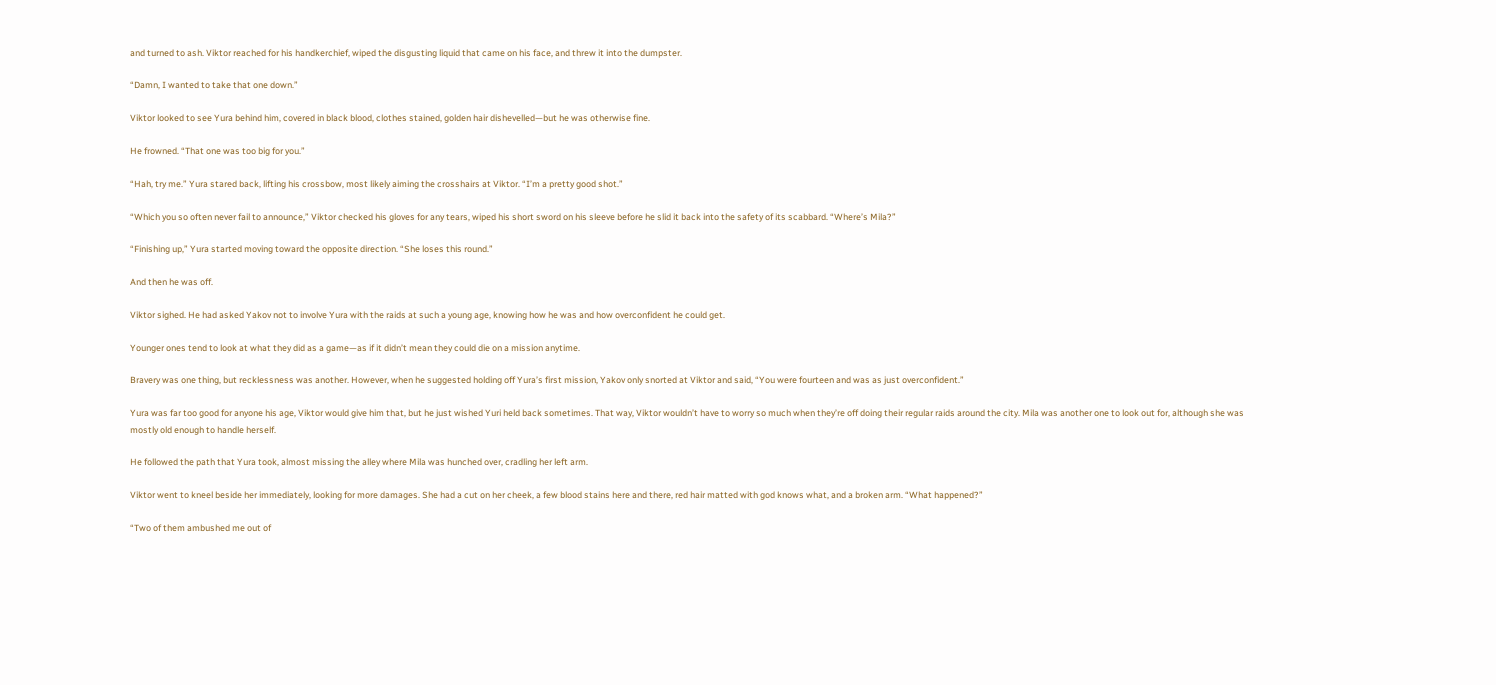and turned to ash. Viktor reached for his handkerchief, wiped the disgusting liquid that came on his face, and threw it into the dumpster.

“Damn, I wanted to take that one down.”

Viktor looked to see Yura behind him, covered in black blood, clothes stained, golden hair dishevelled—but he was otherwise fine.

He frowned. “That one was too big for you.”

“Hah, try me.” Yura stared back, lifting his crossbow, most likely aiming the crosshairs at Viktor. “I’m a pretty good shot.”

“Which you so often never fail to announce,” Viktor checked his gloves for any tears, wiped his short sword on his sleeve before he slid it back into the safety of its scabbard. “Where’s Mila?”

“Finishing up,” Yura started moving toward the opposite direction. “She loses this round.”

And then he was off.

Viktor sighed. He had asked Yakov not to involve Yura with the raids at such a young age, knowing how he was and how overconfident he could get.

Younger ones tend to look at what they did as a game—as if it didn’t mean they could die on a mission anytime.

Bravery was one thing, but recklessness was another. However, when he suggested holding off Yura’s first mission, Yakov only snorted at Viktor and said, “You were fourteen and was as just overconfident.”

Yura was far too good for anyone his age, Viktor would give him that, but he just wished Yuri held back sometimes. That way, Viktor wouldn’t have to worry so much when they’re off doing their regular raids around the city. Mila was another one to look out for, although she was mostly old enough to handle herself.

He followed the path that Yura took, almost missing the alley where Mila was hunched over, cradling her left arm.

Viktor went to kneel beside her immediately, looking for more damages. She had a cut on her cheek, a few blood stains here and there, red hair matted with god knows what, and a broken arm. “What happened?”

“Two of them ambushed me out of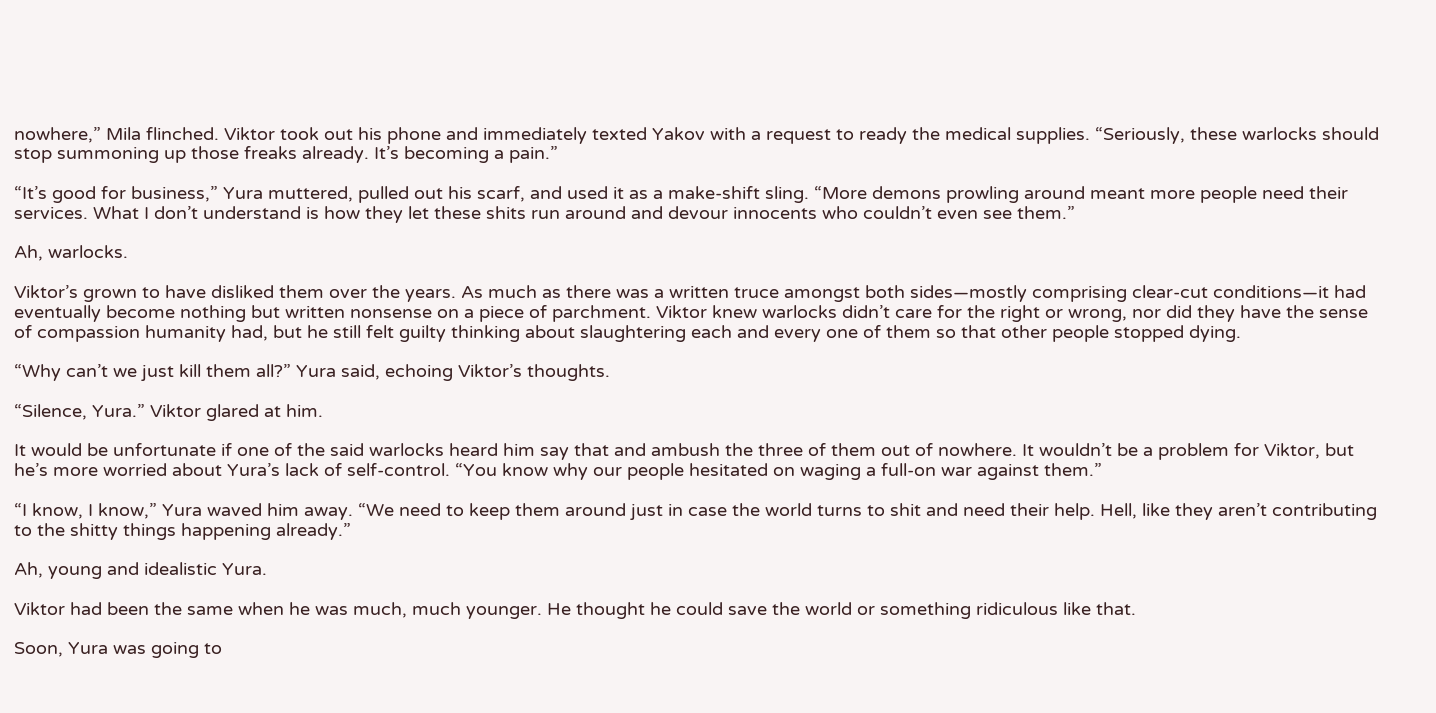nowhere,” Mila flinched. Viktor took out his phone and immediately texted Yakov with a request to ready the medical supplies. “Seriously, these warlocks should stop summoning up those freaks already. It’s becoming a pain.”

“It’s good for business,” Yura muttered, pulled out his scarf, and used it as a make-shift sling. “More demons prowling around meant more people need their services. What I don’t understand is how they let these shits run around and devour innocents who couldn’t even see them.”

Ah, warlocks.

Viktor’s grown to have disliked them over the years. As much as there was a written truce amongst both sides—mostly comprising clear-cut conditions—it had eventually become nothing but written nonsense on a piece of parchment. Viktor knew warlocks didn’t care for the right or wrong, nor did they have the sense of compassion humanity had, but he still felt guilty thinking about slaughtering each and every one of them so that other people stopped dying.

“Why can’t we just kill them all?” Yura said, echoing Viktor’s thoughts.

“Silence, Yura.” Viktor glared at him.

It would be unfortunate if one of the said warlocks heard him say that and ambush the three of them out of nowhere. It wouldn’t be a problem for Viktor, but he’s more worried about Yura’s lack of self-control. “You know why our people hesitated on waging a full-on war against them.”

“I know, I know,” Yura waved him away. “We need to keep them around just in case the world turns to shit and need their help. Hell, like they aren’t contributing to the shitty things happening already.”

Ah, young and idealistic Yura.

Viktor had been the same when he was much, much younger. He thought he could save the world or something ridiculous like that.

Soon, Yura was going to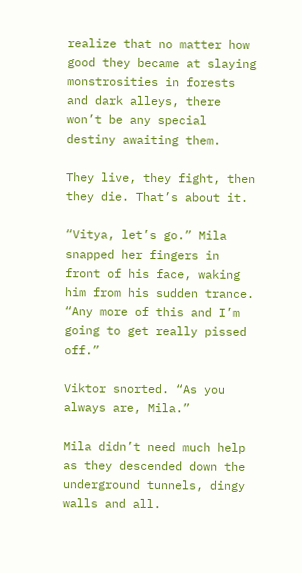realize that no matter how good they became at slaying monstrosities in forests and dark alleys, there won’t be any special destiny awaiting them.

They live, they fight, then they die. That’s about it.

“Vitya, let’s go.” Mila snapped her fingers in front of his face, waking him from his sudden trance. “Any more of this and I’m going to get really pissed off.”

Viktor snorted. “As you always are, Mila.”

Mila didn’t need much help as they descended down the underground tunnels, dingy walls and all.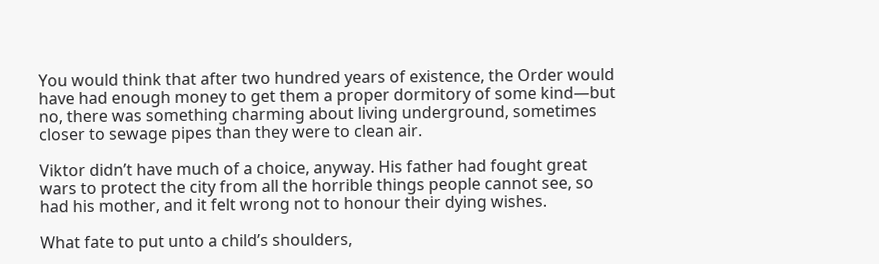You would think that after two hundred years of existence, the Order would have had enough money to get them a proper dormitory of some kind—but no, there was something charming about living underground, sometimes closer to sewage pipes than they were to clean air.

Viktor didn’t have much of a choice, anyway. His father had fought great wars to protect the city from all the horrible things people cannot see, so had his mother, and it felt wrong not to honour their dying wishes.

What fate to put unto a child’s shoulders,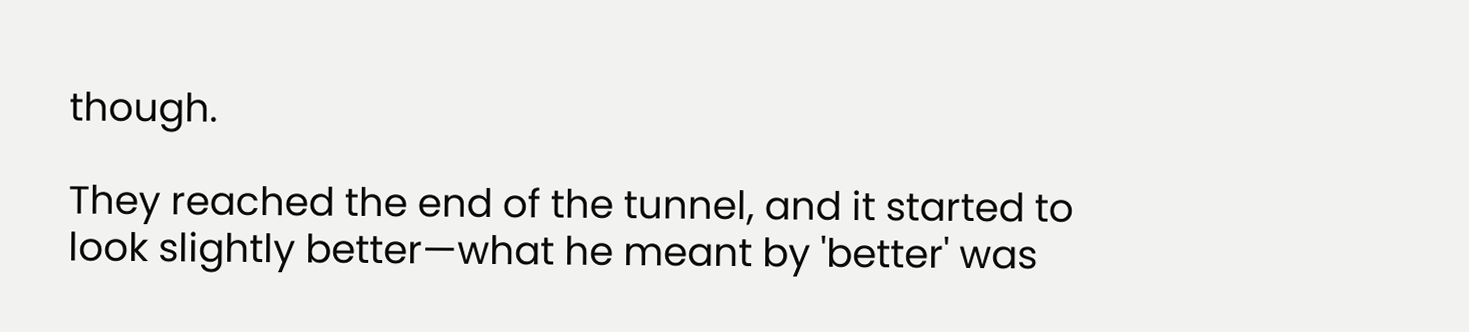though.

They reached the end of the tunnel, and it started to look slightly better—what he meant by 'better' was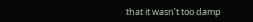that it wasn’t too damp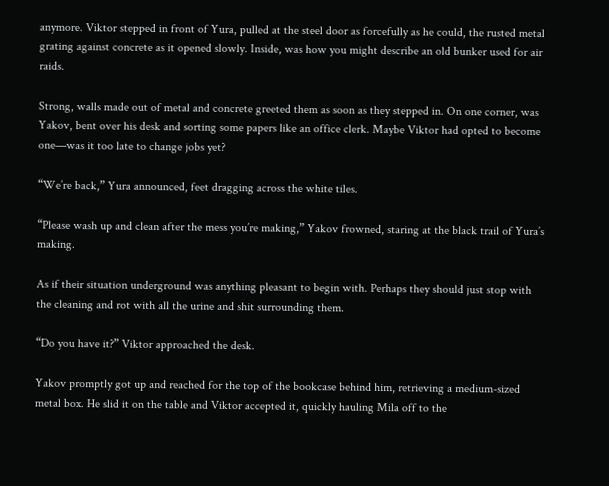anymore. Viktor stepped in front of Yura, pulled at the steel door as forcefully as he could, the rusted metal grating against concrete as it opened slowly. Inside, was how you might describe an old bunker used for air raids.

Strong, walls made out of metal and concrete greeted them as soon as they stepped in. On one corner, was Yakov, bent over his desk and sorting some papers like an office clerk. Maybe Viktor had opted to become one—was it too late to change jobs yet?

“We’re back,” Yura announced, feet dragging across the white tiles.

“Please wash up and clean after the mess you’re making,” Yakov frowned, staring at the black trail of Yura’s making.

As if their situation underground was anything pleasant to begin with. Perhaps they should just stop with the cleaning and rot with all the urine and shit surrounding them.

“Do you have it?” Viktor approached the desk.

Yakov promptly got up and reached for the top of the bookcase behind him, retrieving a medium-sized metal box. He slid it on the table and Viktor accepted it, quickly hauling Mila off to the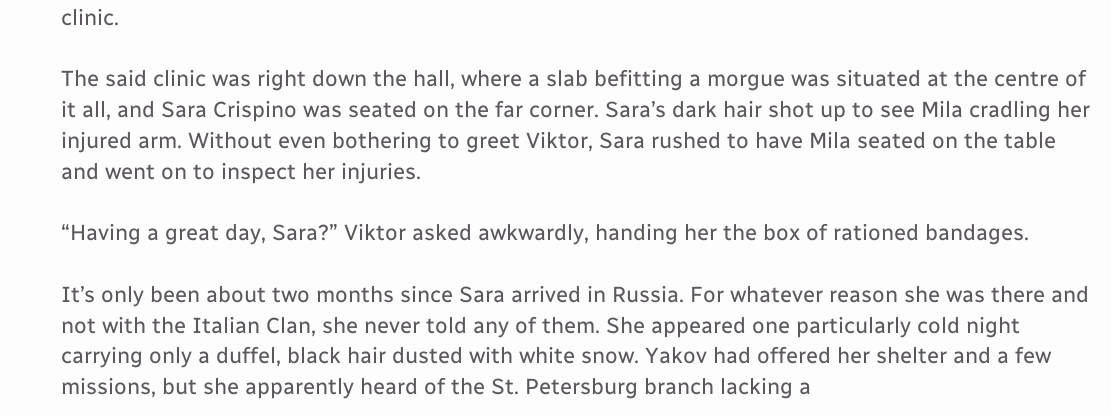clinic.

The said clinic was right down the hall, where a slab befitting a morgue was situated at the centre of it all, and Sara Crispino was seated on the far corner. Sara’s dark hair shot up to see Mila cradling her injured arm. Without even bothering to greet Viktor, Sara rushed to have Mila seated on the table and went on to inspect her injuries.

“Having a great day, Sara?” Viktor asked awkwardly, handing her the box of rationed bandages.

It’s only been about two months since Sara arrived in Russia. For whatever reason she was there and not with the Italian Clan, she never told any of them. She appeared one particularly cold night carrying only a duffel, black hair dusted with white snow. Yakov had offered her shelter and a few missions, but she apparently heard of the St. Petersburg branch lacking a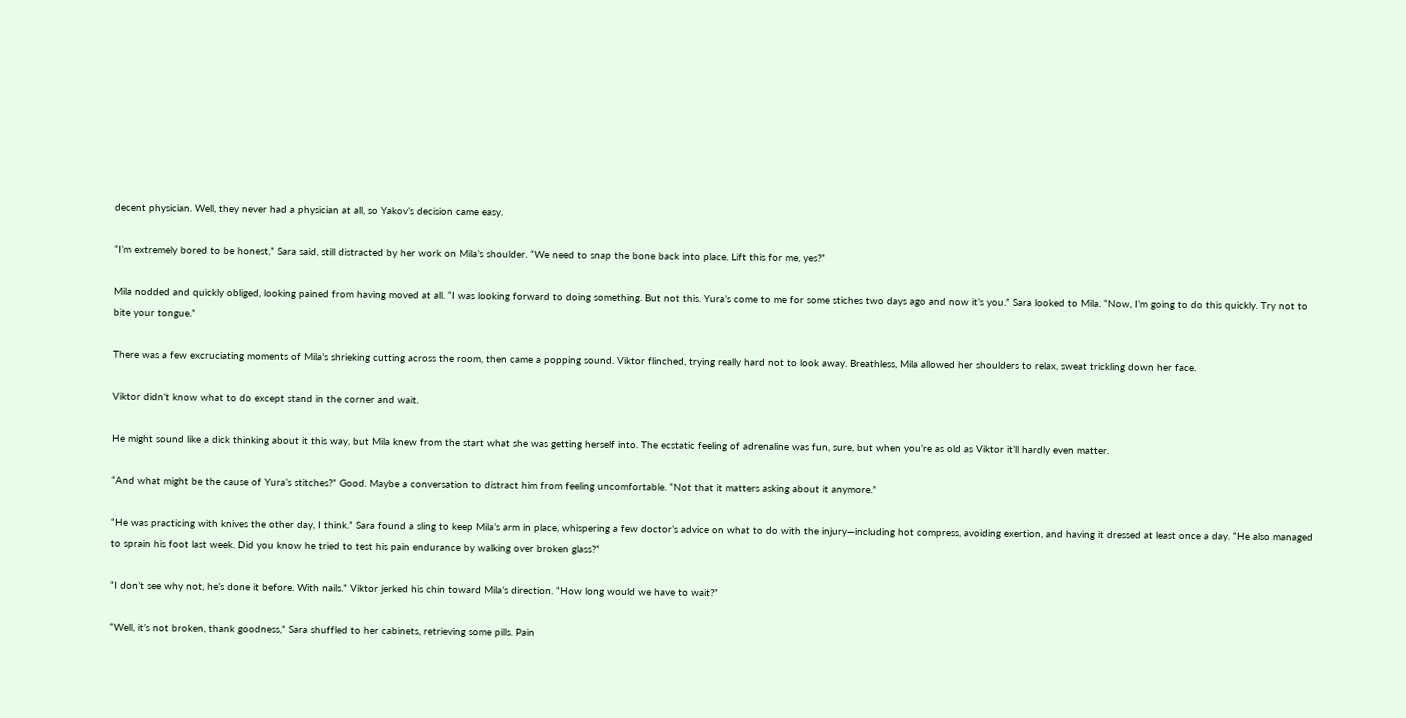decent physician. Well, they never had a physician at all, so Yakov’s decision came easy.

“I’m extremely bored to be honest,” Sara said, still distracted by her work on Mila’s shoulder. “We need to snap the bone back into place. Lift this for me, yes?”

Mila nodded and quickly obliged, looking pained from having moved at all. “I was looking forward to doing something. But not this. Yura’s come to me for some stiches two days ago and now it’s you.” Sara looked to Mila. “Now, I’m going to do this quickly. Try not to bite your tongue.”

There was a few excruciating moments of Mila’s shrieking cutting across the room, then came a popping sound. Viktor flinched, trying really hard not to look away. Breathless, Mila allowed her shoulders to relax, sweat trickling down her face.

Viktor didn’t know what to do except stand in the corner and wait.

He might sound like a dick thinking about it this way, but Mila knew from the start what she was getting herself into. The ecstatic feeling of adrenaline was fun, sure, but when you’re as old as Viktor it’ll hardly even matter.

“And what might be the cause of Yura’s stitches?” Good. Maybe a conversation to distract him from feeling uncomfortable. “Not that it matters asking about it anymore.”

“He was practicing with knives the other day, I think.” Sara found a sling to keep Mila’s arm in place, whispering a few doctor’s advice on what to do with the injury—including hot compress, avoiding exertion, and having it dressed at least once a day. “He also managed to sprain his foot last week. Did you know he tried to test his pain endurance by walking over broken glass?”

“I don’t see why not, he’s done it before. With nails.” Viktor jerked his chin toward Mila’s direction. “How long would we have to wait?”

“Well, it’s not broken, thank goodness,” Sara shuffled to her cabinets, retrieving some pills. Pain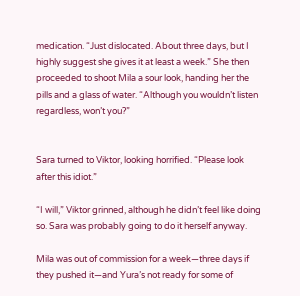medication. “Just dislocated. About three days, but I highly suggest she gives it at least a week.” She then proceeded to shoot Mila a sour look, handing her the pills and a glass of water. “Although you wouldn’t listen regardless, won’t you?”


Sara turned to Viktor, looking horrified. “Please look after this idiot.”

“I will,” Viktor grinned, although he didn’t feel like doing so. Sara was probably going to do it herself anyway.

Mila was out of commission for a week—three days if they pushed it—and Yura’s not ready for some of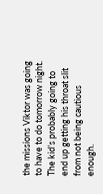the missions Viktor was going to have to do tomorrow night. The kid’s probably going to end up getting his throat slit from not being cautious enough.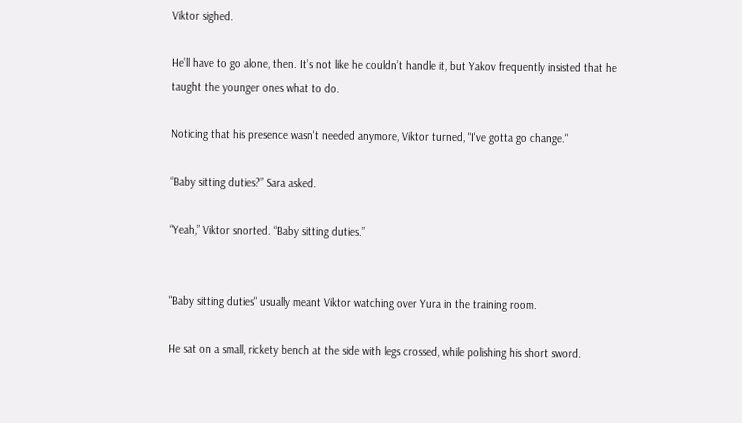Viktor sighed.

He’ll have to go alone, then. It’s not like he couldn’t handle it, but Yakov frequently insisted that he taught the younger ones what to do.

Noticing that his presence wasn't needed anymore, Viktor turned, "I've gotta go change."

“Baby sitting duties?” Sara asked.

“Yeah,” Viktor snorted. “Baby sitting duties.”


"Baby sitting duties" usually meant Viktor watching over Yura in the training room.

He sat on a small, rickety bench at the side with legs crossed, while polishing his short sword.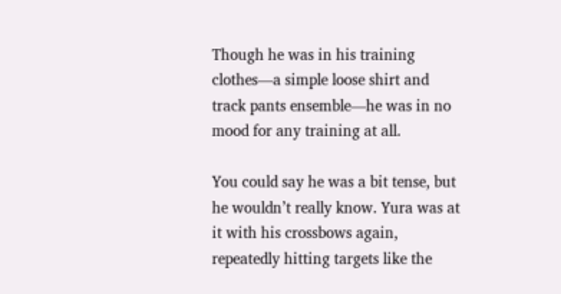Though he was in his training clothes—a simple loose shirt and track pants ensemble—he was in no mood for any training at all.

You could say he was a bit tense, but he wouldn’t really know. Yura was at it with his crossbows again, repeatedly hitting targets like the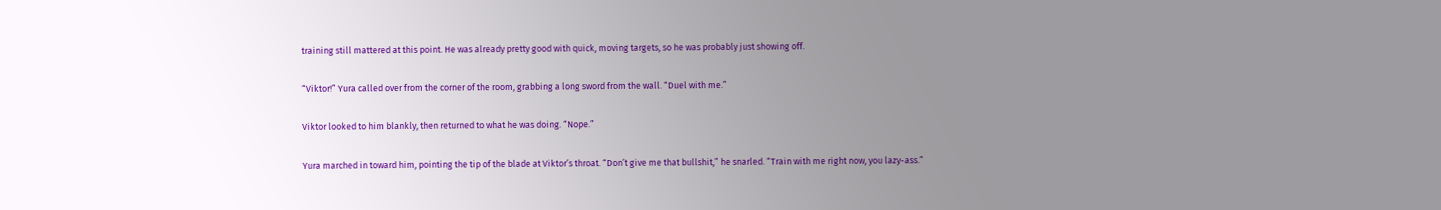training still mattered at this point. He was already pretty good with quick, moving targets, so he was probably just showing off.

“Viktor!” Yura called over from the corner of the room, grabbing a long sword from the wall. “Duel with me.”

Viktor looked to him blankly, then returned to what he was doing. “Nope.”

Yura marched in toward him, pointing the tip of the blade at Viktor’s throat. “Don’t give me that bullshit,” he snarled. “Train with me right now, you lazy-ass.”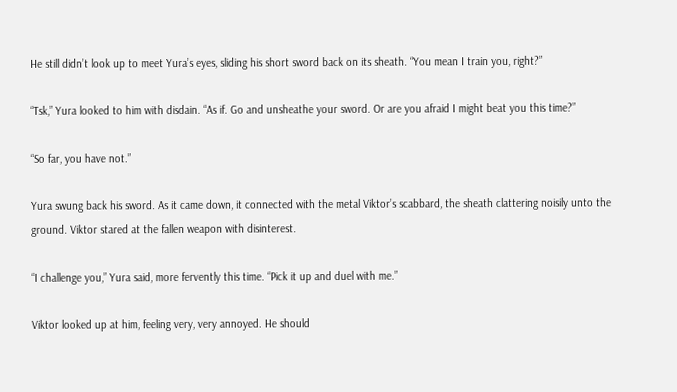He still didn’t look up to meet Yura’s eyes, sliding his short sword back on its sheath. “You mean I train you, right?”

“Tsk,” Yura looked to him with disdain. “As if. Go and unsheathe your sword. Or are you afraid I might beat you this time?”

“So far, you have not.”

Yura swung back his sword. As it came down, it connected with the metal Viktor’s scabbard, the sheath clattering noisily unto the ground. Viktor stared at the fallen weapon with disinterest.

“I challenge you,” Yura said, more fervently this time. “Pick it up and duel with me.”

Viktor looked up at him, feeling very, very annoyed. He should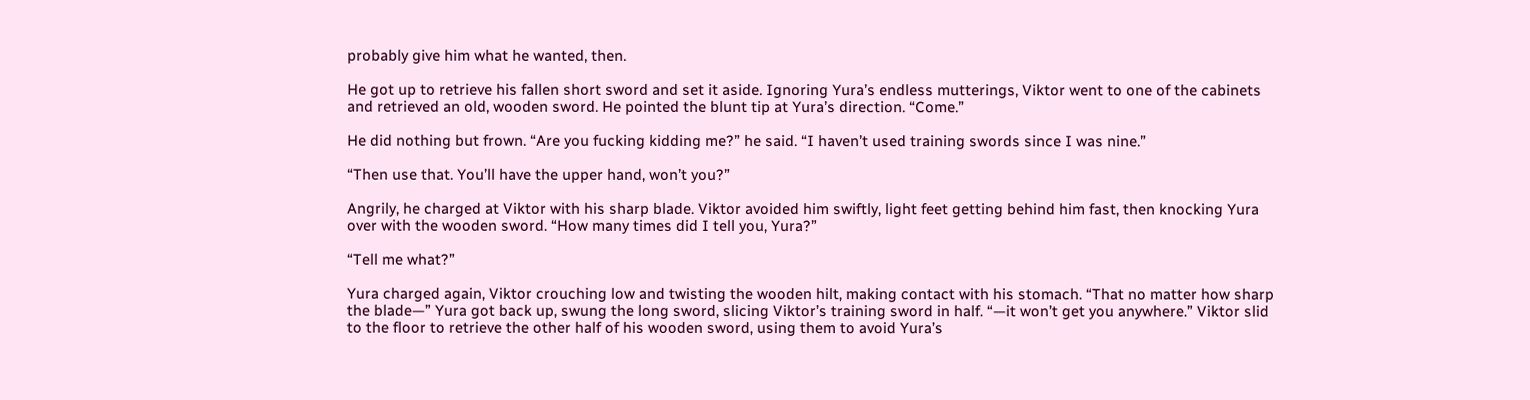probably give him what he wanted, then.

He got up to retrieve his fallen short sword and set it aside. Ignoring Yura’s endless mutterings, Viktor went to one of the cabinets and retrieved an old, wooden sword. He pointed the blunt tip at Yura’s direction. “Come.”

He did nothing but frown. “Are you fucking kidding me?” he said. “I haven’t used training swords since I was nine.”

“Then use that. You’ll have the upper hand, won’t you?”

Angrily, he charged at Viktor with his sharp blade. Viktor avoided him swiftly, light feet getting behind him fast, then knocking Yura over with the wooden sword. “How many times did I tell you, Yura?”

“Tell me what?”

Yura charged again, Viktor crouching low and twisting the wooden hilt, making contact with his stomach. “That no matter how sharp the blade—” Yura got back up, swung the long sword, slicing Viktor’s training sword in half. “—it won’t get you anywhere.” Viktor slid to the floor to retrieve the other half of his wooden sword, using them to avoid Yura’s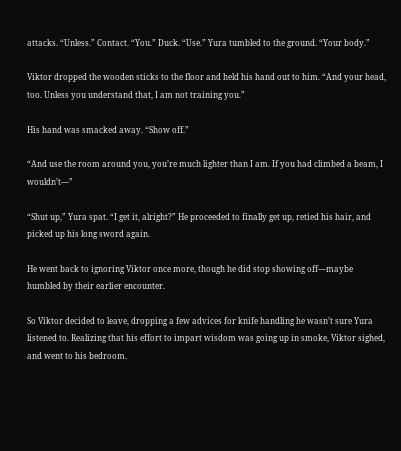attacks. “Unless.” Contact. “You.” Duck. “Use.” Yura tumbled to the ground. “Your body.”

Viktor dropped the wooden sticks to the floor and held his hand out to him. “And your head, too. Unless you understand that, I am not training you.”

His hand was smacked away. “Show off.”

“And use the room around you, you’re much lighter than I am. If you had climbed a beam, I wouldn’t—”

“Shut up,” Yura spat. “I get it, alright?” He proceeded to finally get up, retied his hair, and picked up his long sword again.

He went back to ignoring Viktor once more, though he did stop showing off—maybe humbled by their earlier encounter.

So Viktor decided to leave, dropping a few advices for knife handling he wasn’t sure Yura listened to. Realizing that his effort to impart wisdom was going up in smoke, Viktor sighed, and went to his bedroom.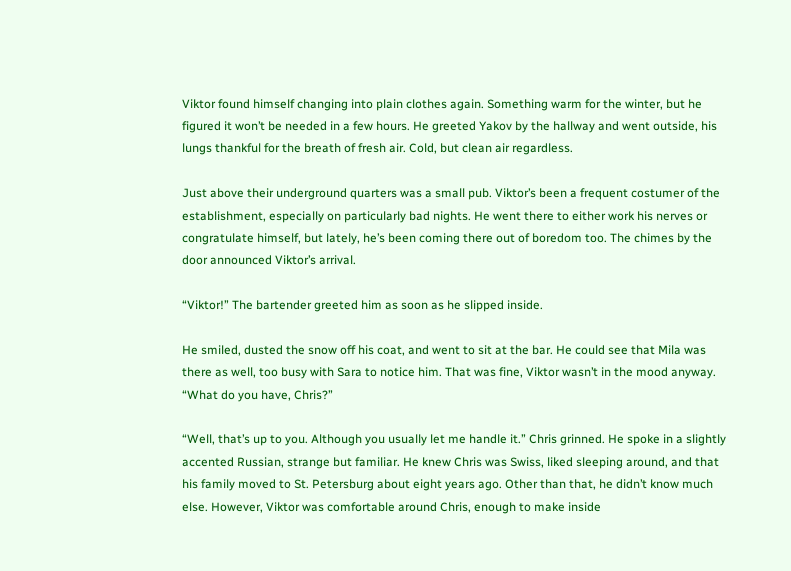Viktor found himself changing into plain clothes again. Something warm for the winter, but he figured it won’t be needed in a few hours. He greeted Yakov by the hallway and went outside, his lungs thankful for the breath of fresh air. Cold, but clean air regardless.

Just above their underground quarters was a small pub. Viktor’s been a frequent costumer of the establishment, especially on particularly bad nights. He went there to either work his nerves or congratulate himself, but lately, he’s been coming there out of boredom too. The chimes by the door announced Viktor’s arrival.

“Viktor!” The bartender greeted him as soon as he slipped inside.

He smiled, dusted the snow off his coat, and went to sit at the bar. He could see that Mila was there as well, too busy with Sara to notice him. That was fine, Viktor wasn’t in the mood anyway. “What do you have, Chris?”

“Well, that’s up to you. Although you usually let me handle it.” Chris grinned. He spoke in a slightly accented Russian, strange but familiar. He knew Chris was Swiss, liked sleeping around, and that his family moved to St. Petersburg about eight years ago. Other than that, he didn’t know much else. However, Viktor was comfortable around Chris, enough to make inside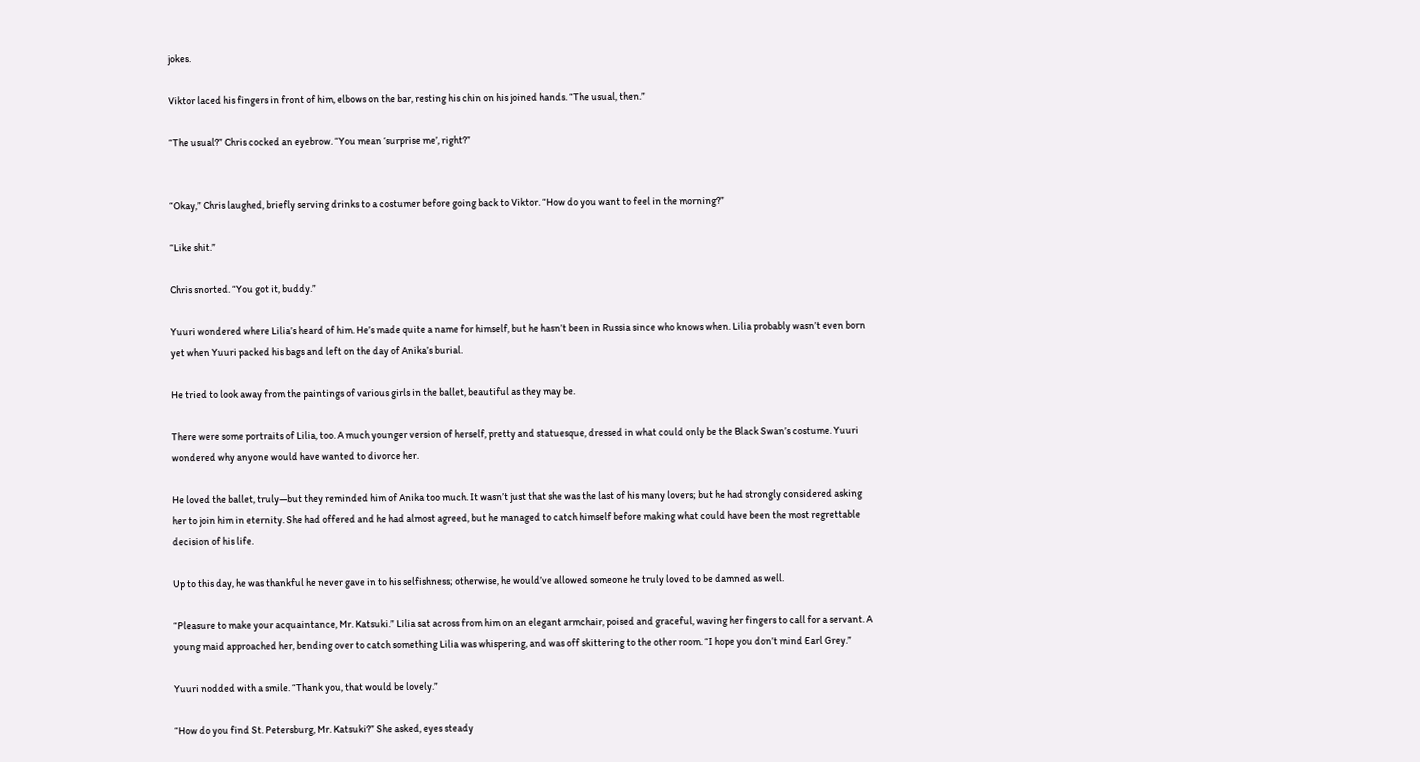jokes.

Viktor laced his fingers in front of him, elbows on the bar, resting his chin on his joined hands. “The usual, then.”

“The usual?” Chris cocked an eyebrow. “You mean ‘surprise me’, right?”


“Okay,” Chris laughed, briefly serving drinks to a costumer before going back to Viktor. “How do you want to feel in the morning?”

“Like shit.”

Chris snorted. “You got it, buddy.”

Yuuri wondered where Lilia’s heard of him. He’s made quite a name for himself, but he hasn’t been in Russia since who knows when. Lilia probably wasn’t even born yet when Yuuri packed his bags and left on the day of Anika’s burial.

He tried to look away from the paintings of various girls in the ballet, beautiful as they may be.

There were some portraits of Lilia, too. A much younger version of herself, pretty and statuesque, dressed in what could only be the Black Swan’s costume. Yuuri wondered why anyone would have wanted to divorce her.

He loved the ballet, truly—but they reminded him of Anika too much. It wasn’t just that she was the last of his many lovers; but he had strongly considered asking her to join him in eternity. She had offered and he had almost agreed, but he managed to catch himself before making what could have been the most regrettable decision of his life.

Up to this day, he was thankful he never gave in to his selfishness; otherwise, he would’ve allowed someone he truly loved to be damned as well.

“Pleasure to make your acquaintance, Mr. Katsuki.” Lilia sat across from him on an elegant armchair, poised and graceful, waving her fingers to call for a servant. A young maid approached her, bending over to catch something Lilia was whispering, and was off skittering to the other room. “I hope you don’t mind Earl Grey.”

Yuuri nodded with a smile. “Thank you, that would be lovely.”

“How do you find St. Petersburg, Mr. Katsuki?” She asked, eyes steady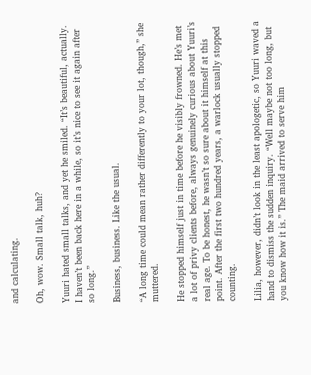and calculating.

Oh, wow. Small talk, huh?

Yuuri hated small talks, and yet he smiled. “It’s beautiful, actually. I haven’t been back here in a while, so it’s nice to see it again after so long.”

Business, business. Like the usual.

“A long time could mean rather differently to your lot, though,” she muttered.

He stopped himself just in time before he visibly frowned. He’s met a lot of privy clients before, always genuinely curious about Yuuri’s real age. To be honest, he wasn’t so sure about it himself at this point. After the first two hundred years, a warlock usually stopped counting.

Lilia, however, didn’t look in the least apologetic, so Yuuri waved a hand to dismiss the sudden inquiry. “Well maybe not too long, but you know how it is.” The maid arrived to serve him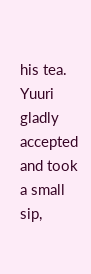his tea. Yuuri gladly accepted and took a small sip,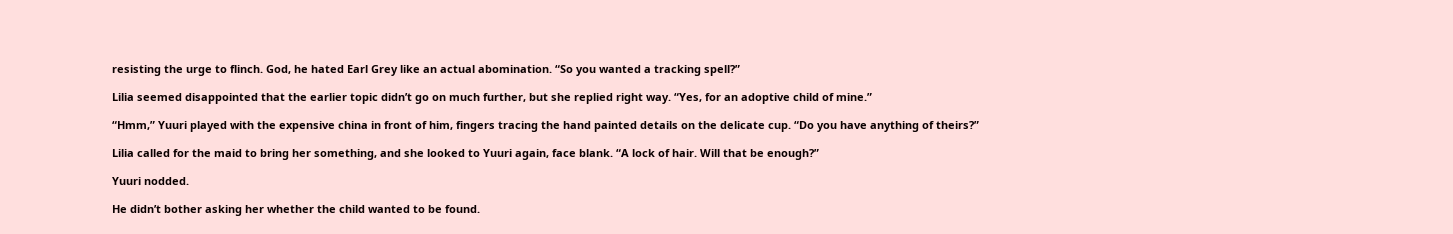resisting the urge to flinch. God, he hated Earl Grey like an actual abomination. “So you wanted a tracking spell?”

Lilia seemed disappointed that the earlier topic didn’t go on much further, but she replied right way. “Yes, for an adoptive child of mine.”

“Hmm,” Yuuri played with the expensive china in front of him, fingers tracing the hand painted details on the delicate cup. “Do you have anything of theirs?”

Lilia called for the maid to bring her something, and she looked to Yuuri again, face blank. “A lock of hair. Will that be enough?”

Yuuri nodded.

He didn’t bother asking her whether the child wanted to be found.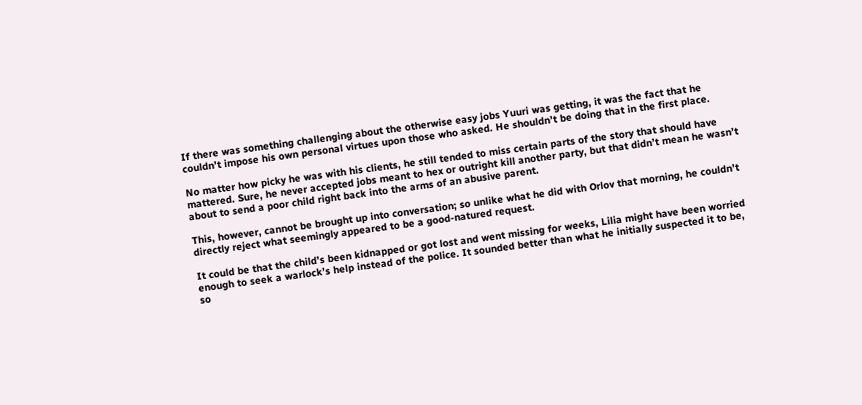If there was something challenging about the otherwise easy jobs Yuuri was getting, it was the fact that he couldn’t impose his own personal virtues upon those who asked. He shouldn’t be doing that in the first place.

No matter how picky he was with his clients, he still tended to miss certain parts of the story that should have mattered. Sure, he never accepted jobs meant to hex or outright kill another party, but that didn’t mean he wasn’t about to send a poor child right back into the arms of an abusive parent.

This, however, cannot be brought up into conversation; so unlike what he did with Orlov that morning, he couldn’t directly reject what seemingly appeared to be a good-natured request.

It could be that the child’s been kidnapped or got lost and went missing for weeks, Lilia might have been worried enough to seek a warlock’s help instead of the police. It sounded better than what he initially suspected it to be, so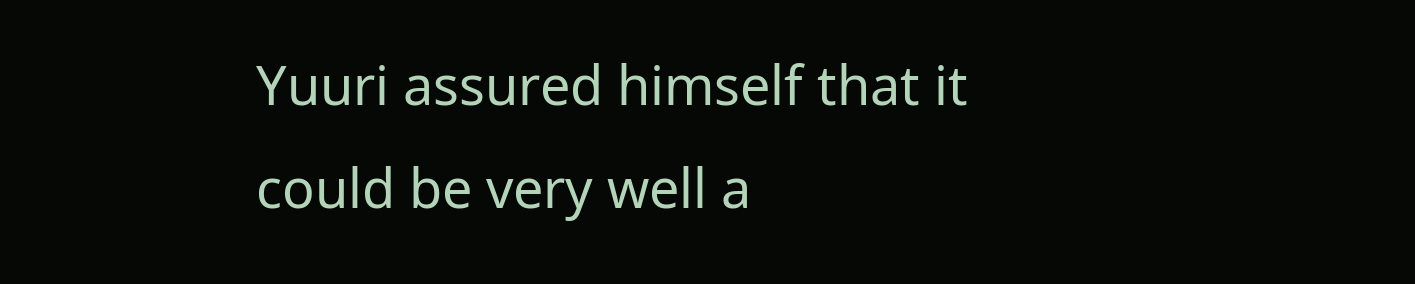Yuuri assured himself that it could be very well a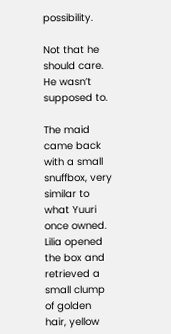possibility.

Not that he should care. He wasn’t supposed to.

The maid came back with a small snuffbox, very similar to what Yuuri once owned. Lilia opened the box and retrieved a small clump of golden hair, yellow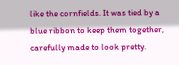like the cornfields. It was tied by a blue ribbon to keep them together, carefully made to look pretty.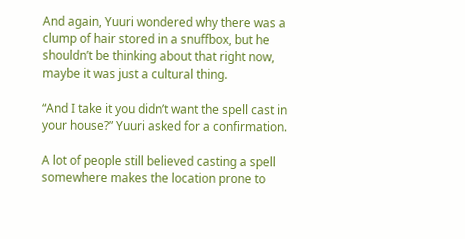And again, Yuuri wondered why there was a clump of hair stored in a snuffbox, but he shouldn’t be thinking about that right now, maybe it was just a cultural thing.

“And I take it you didn’t want the spell cast in your house?” Yuuri asked for a confirmation.

A lot of people still believed casting a spell somewhere makes the location prone to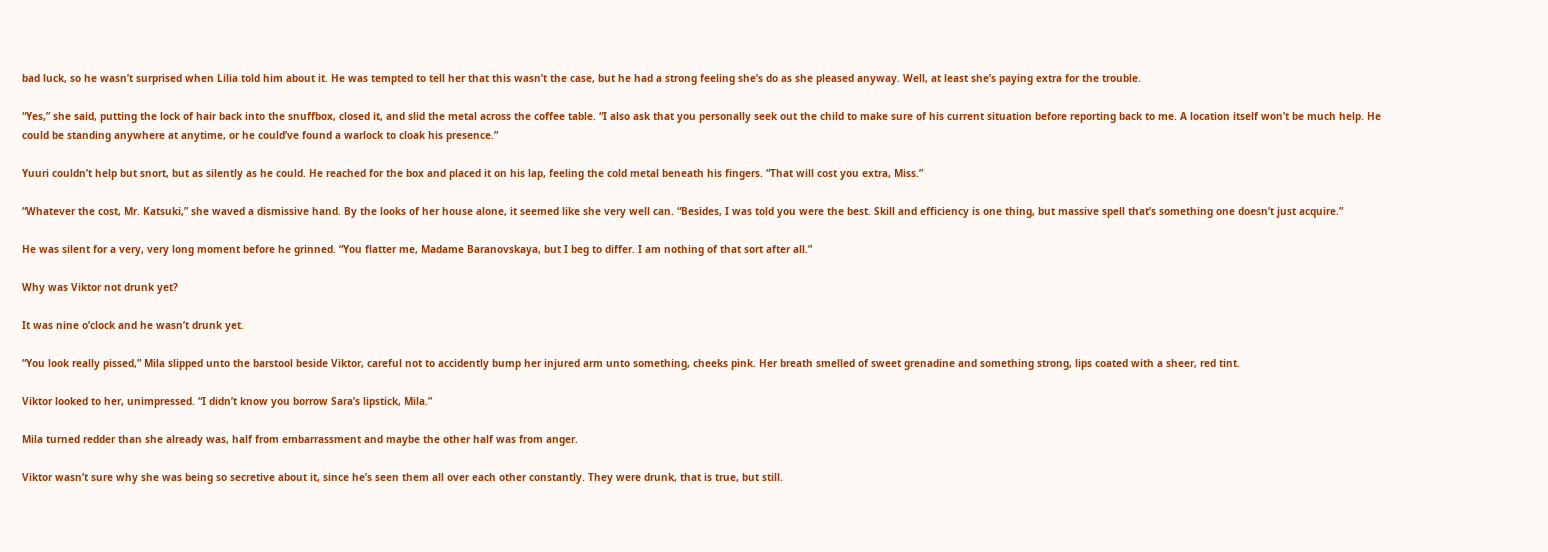bad luck, so he wasn’t surprised when Lilia told him about it. He was tempted to tell her that this wasn’t the case, but he had a strong feeling she’s do as she pleased anyway. Well, at least she’s paying extra for the trouble.

“Yes,” she said, putting the lock of hair back into the snuffbox, closed it, and slid the metal across the coffee table. “I also ask that you personally seek out the child to make sure of his current situation before reporting back to me. A location itself won’t be much help. He could be standing anywhere at anytime, or he could’ve found a warlock to cloak his presence.”

Yuuri couldn’t help but snort, but as silently as he could. He reached for the box and placed it on his lap, feeling the cold metal beneath his fingers. “That will cost you extra, Miss.”

“Whatever the cost, Mr. Katsuki,” she waved a dismissive hand. By the looks of her house alone, it seemed like she very well can. “Besides, I was told you were the best. Skill and efficiency is one thing, but massive spell that’s something one doesn’t just acquire.”

He was silent for a very, very long moment before he grinned. “You flatter me, Madame Baranovskaya, but I beg to differ. I am nothing of that sort after all.”

Why was Viktor not drunk yet?

It was nine o’clock and he wasn’t drunk yet.

“You look really pissed,” Mila slipped unto the barstool beside Viktor, careful not to accidently bump her injured arm unto something, cheeks pink. Her breath smelled of sweet grenadine and something strong, lips coated with a sheer, red tint.

Viktor looked to her, unimpressed. “I didn’t know you borrow Sara’s lipstick, Mila.”

Mila turned redder than she already was, half from embarrassment and maybe the other half was from anger.

Viktor wasn’t sure why she was being so secretive about it, since he’s seen them all over each other constantly. They were drunk, that is true, but still.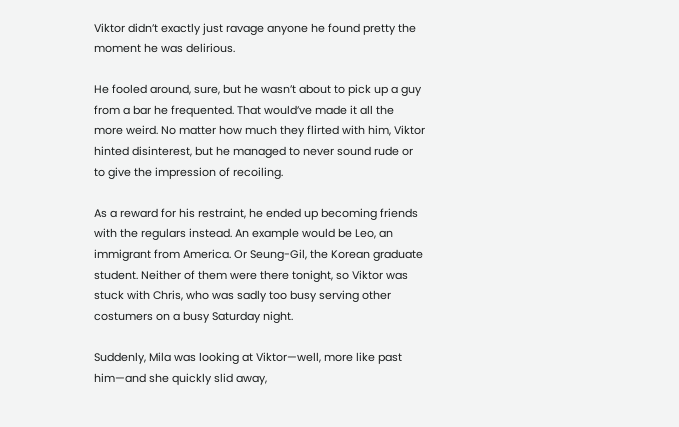Viktor didn’t exactly just ravage anyone he found pretty the moment he was delirious.

He fooled around, sure, but he wasn’t about to pick up a guy from a bar he frequented. That would’ve made it all the more weird. No matter how much they flirted with him, Viktor hinted disinterest, but he managed to never sound rude or to give the impression of recoiling.

As a reward for his restraint, he ended up becoming friends with the regulars instead. An example would be Leo, an immigrant from America. Or Seung-Gil, the Korean graduate student. Neither of them were there tonight, so Viktor was stuck with Chris, who was sadly too busy serving other costumers on a busy Saturday night.

Suddenly, Mila was looking at Viktor—well, more like past him—and she quickly slid away,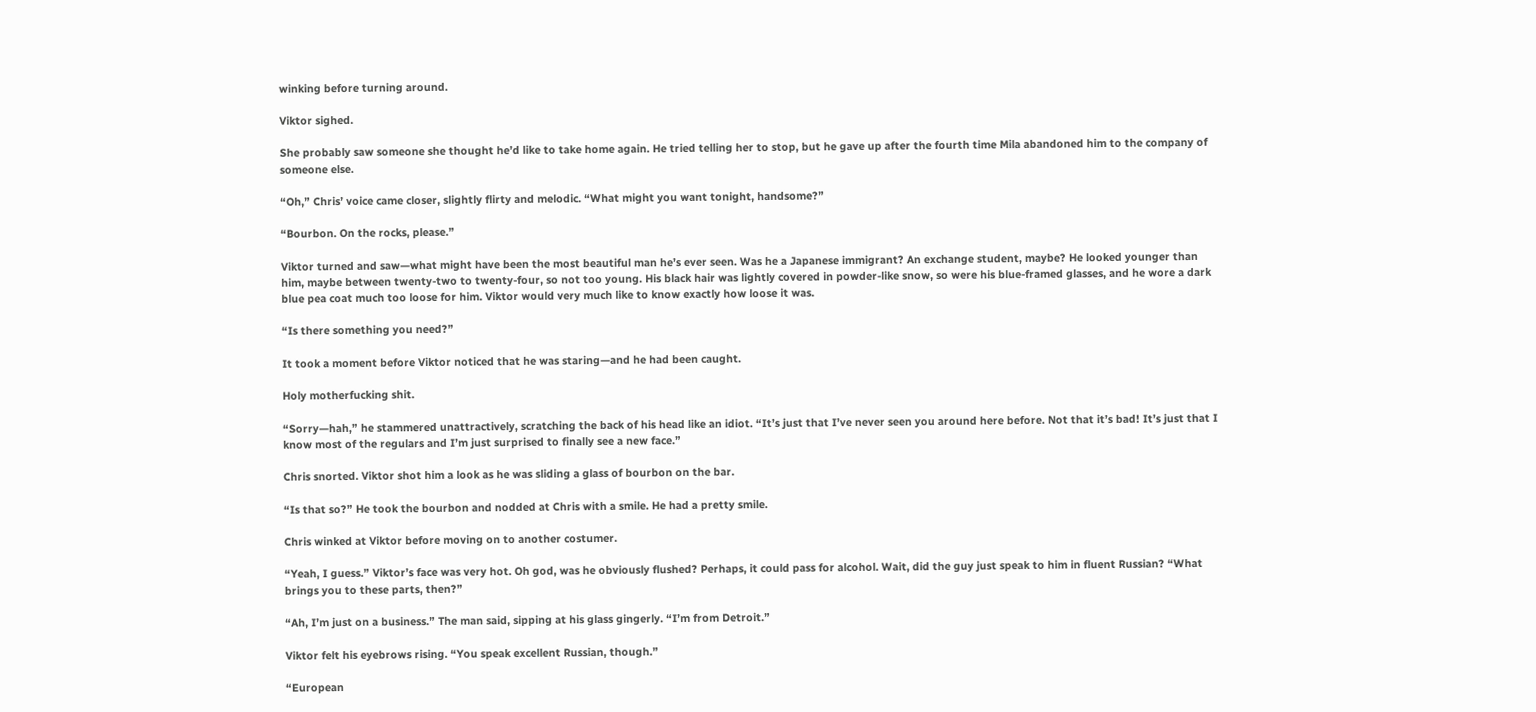winking before turning around.

Viktor sighed.

She probably saw someone she thought he’d like to take home again. He tried telling her to stop, but he gave up after the fourth time Mila abandoned him to the company of someone else.

“Oh,” Chris’ voice came closer, slightly flirty and melodic. “What might you want tonight, handsome?”

“Bourbon. On the rocks, please.”

Viktor turned and saw—what might have been the most beautiful man he’s ever seen. Was he a Japanese immigrant? An exchange student, maybe? He looked younger than him, maybe between twenty-two to twenty-four, so not too young. His black hair was lightly covered in powder-like snow, so were his blue-framed glasses, and he wore a dark blue pea coat much too loose for him. Viktor would very much like to know exactly how loose it was.

“Is there something you need?”

It took a moment before Viktor noticed that he was staring—and he had been caught.

Holy motherfucking shit.

“Sorry—hah,” he stammered unattractively, scratching the back of his head like an idiot. “It’s just that I’ve never seen you around here before. Not that it’s bad! It’s just that I know most of the regulars and I’m just surprised to finally see a new face.”

Chris snorted. Viktor shot him a look as he was sliding a glass of bourbon on the bar.

“Is that so?” He took the bourbon and nodded at Chris with a smile. He had a pretty smile.

Chris winked at Viktor before moving on to another costumer.

“Yeah, I guess.” Viktor’s face was very hot. Oh god, was he obviously flushed? Perhaps, it could pass for alcohol. Wait, did the guy just speak to him in fluent Russian? “What brings you to these parts, then?”

“Ah, I’m just on a business.” The man said, sipping at his glass gingerly. “I’m from Detroit.”

Viktor felt his eyebrows rising. “You speak excellent Russian, though.”

“European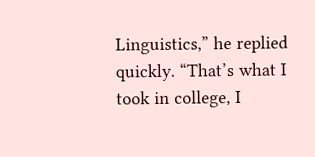Linguistics,” he replied quickly. “That’s what I took in college, I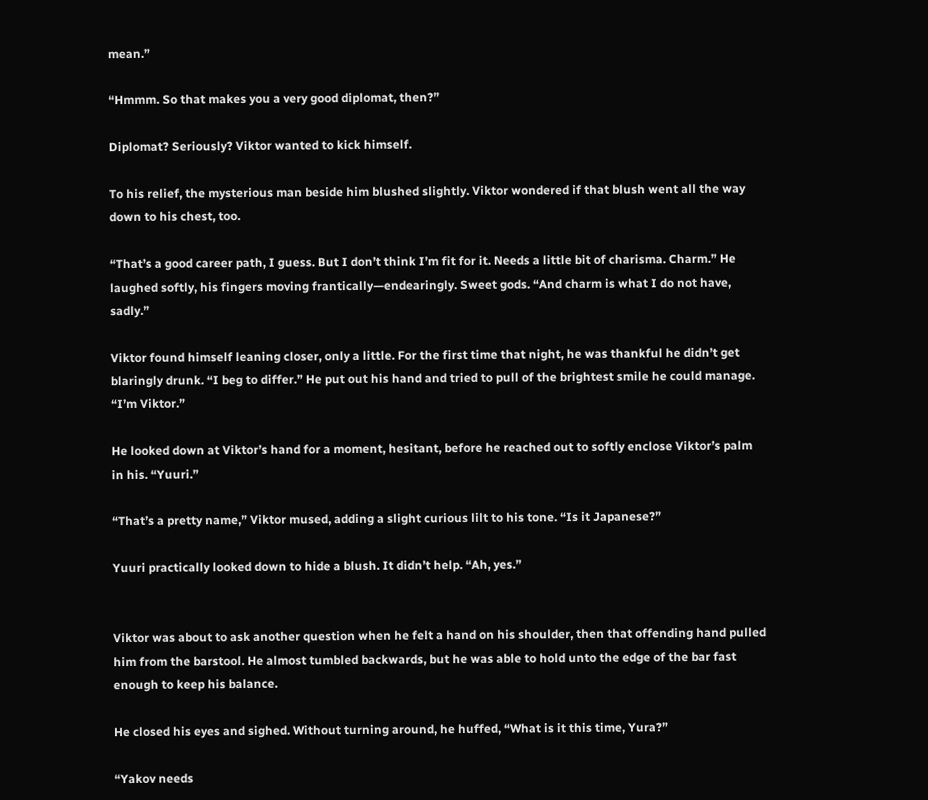mean.”

“Hmmm. So that makes you a very good diplomat, then?”

Diplomat? Seriously? Viktor wanted to kick himself.

To his relief, the mysterious man beside him blushed slightly. Viktor wondered if that blush went all the way down to his chest, too.

“That’s a good career path, I guess. But I don’t think I’m fit for it. Needs a little bit of charisma. Charm.” He laughed softly, his fingers moving frantically—endearingly. Sweet gods. “And charm is what I do not have, sadly.”

Viktor found himself leaning closer, only a little. For the first time that night, he was thankful he didn’t get blaringly drunk. “I beg to differ.” He put out his hand and tried to pull of the brightest smile he could manage. “I’m Viktor.”

He looked down at Viktor’s hand for a moment, hesitant, before he reached out to softly enclose Viktor’s palm in his. “Yuuri.”

“That’s a pretty name,” Viktor mused, adding a slight curious lilt to his tone. “Is it Japanese?”

Yuuri practically looked down to hide a blush. It didn’t help. “Ah, yes.”


Viktor was about to ask another question when he felt a hand on his shoulder, then that offending hand pulled him from the barstool. He almost tumbled backwards, but he was able to hold unto the edge of the bar fast enough to keep his balance.

He closed his eyes and sighed. Without turning around, he huffed, “What is it this time, Yura?”

“Yakov needs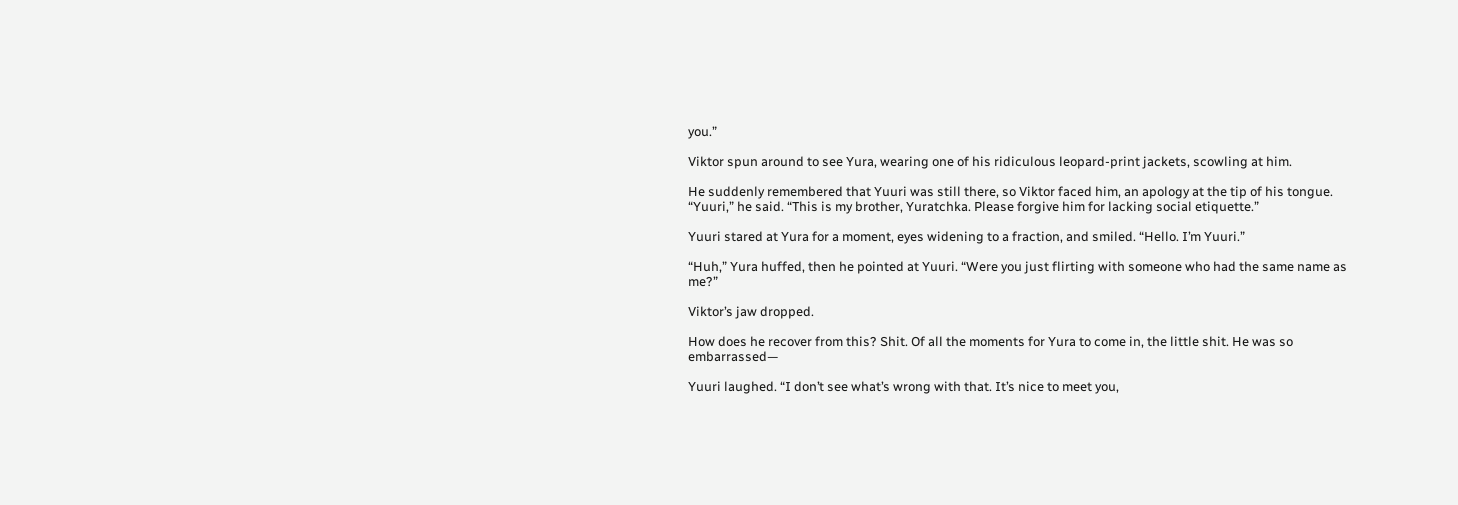you.”

Viktor spun around to see Yura, wearing one of his ridiculous leopard-print jackets, scowling at him.

He suddenly remembered that Yuuri was still there, so Viktor faced him, an apology at the tip of his tongue. “Yuuri,” he said. “This is my brother, Yuratchka. Please forgive him for lacking social etiquette.”

Yuuri stared at Yura for a moment, eyes widening to a fraction, and smiled. “Hello. I’m Yuuri.”

“Huh,” Yura huffed, then he pointed at Yuuri. “Were you just flirting with someone who had the same name as me?”

Viktor’s jaw dropped.

How does he recover from this? Shit. Of all the moments for Yura to come in, the little shit. He was so embarrassed—

Yuuri laughed. “I don’t see what’s wrong with that. It’s nice to meet you,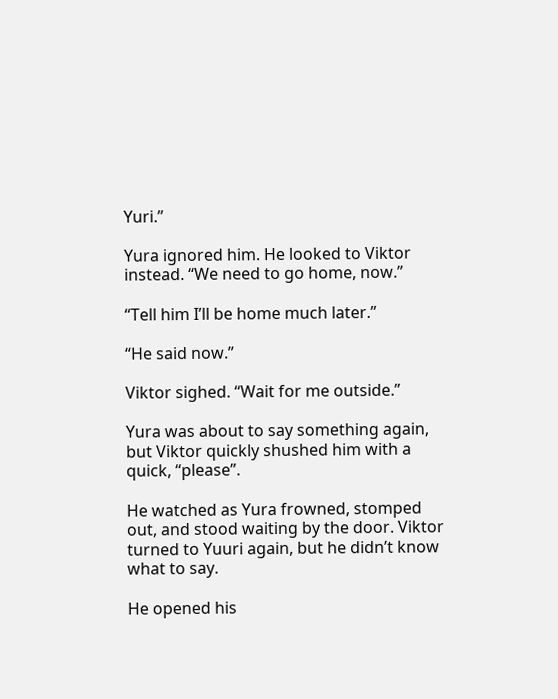Yuri.”

Yura ignored him. He looked to Viktor instead. “We need to go home, now.”

“Tell him I’ll be home much later.”

“He said now.”

Viktor sighed. “Wait for me outside.”

Yura was about to say something again, but Viktor quickly shushed him with a quick, “please”.

He watched as Yura frowned, stomped out, and stood waiting by the door. Viktor turned to Yuuri again, but he didn’t know what to say.

He opened his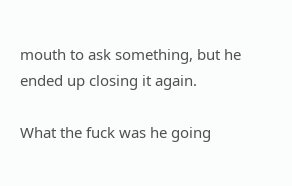mouth to ask something, but he ended up closing it again.

What the fuck was he going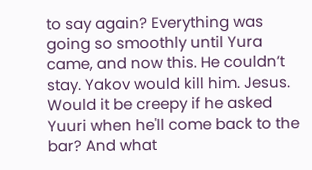to say again? Everything was going so smoothly until Yura came, and now this. He couldn’t stay. Yakov would kill him. Jesus. Would it be creepy if he asked Yuuri when he'll come back to the bar? And what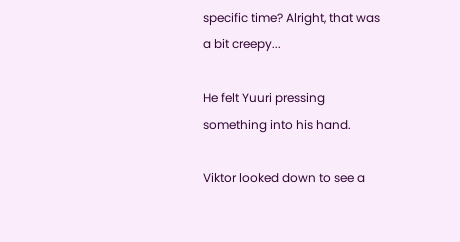specific time? Alright, that was a bit creepy...

He felt Yuuri pressing something into his hand.

Viktor looked down to see a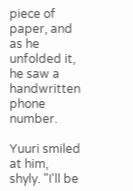piece of paper, and as he unfolded it, he saw a handwritten phone number.

Yuuri smiled at him, shyly. "I'll be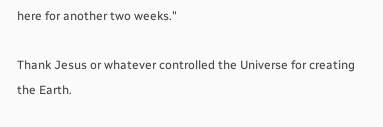here for another two weeks."

Thank Jesus or whatever controlled the Universe for creating the Earth.